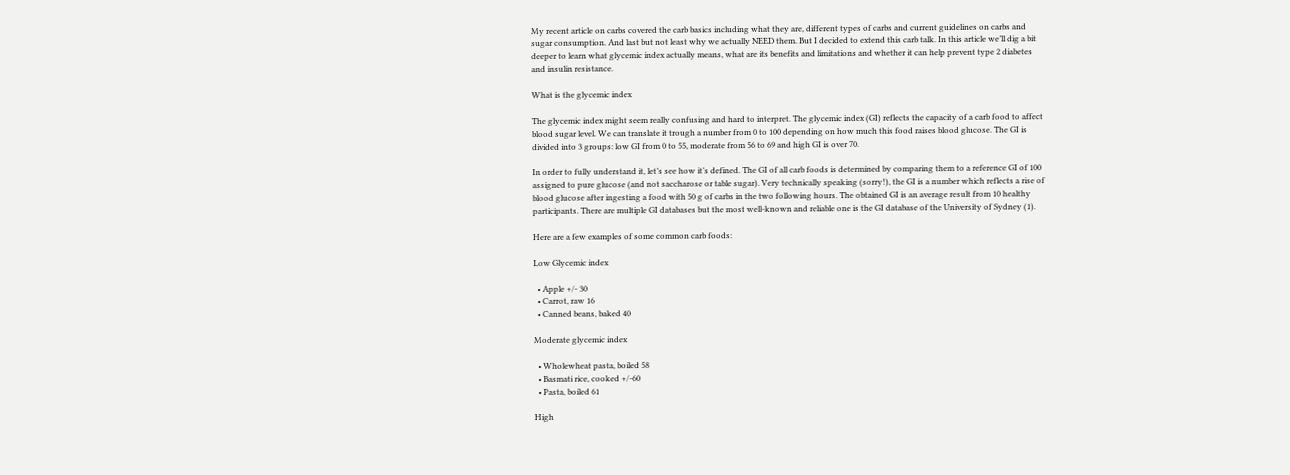My recent article on carbs covered the carb basics including what they are, different types of carbs and current guidelines on carbs and sugar consumption. And last but not least why we actually NEED them. But I decided to extend this carb talk. In this article we’ll dig a bit deeper to learn what glycemic index actually means, what are its benefits and limitations and whether it can help prevent type 2 diabetes and insulin resistance.

What is the glycemic index

The glycemic index might seem really confusing and hard to interpret. The glycemic index (GI) reflects the capacity of a carb food to affect blood sugar level. We can translate it trough a number from 0 to 100 depending on how much this food raises blood glucose. The GI is divided into 3 groups: low GI from 0 to 55, moderate from 56 to 69 and high GI is over 70.

In order to fully understand it, let’s see how it’s defined. The GI of all carb foods is determined by comparing them to a reference GI of 100 assigned to pure glucose (and not saccharose or table sugar). Very technically speaking (sorry!), the GI is a number which reflects a rise of blood glucose after ingesting a food with 50 g of carbs in the two following hours. The obtained GI is an average result from 10 healthy participants. There are multiple GI databases but the most well-known and reliable one is the GI database of the University of Sydney (1).

Here are a few examples of some common carb foods:

Low Glycemic index

  • Apple +/- 30
  • Carrot, raw 16
  • Canned beans, baked 40

Moderate glycemic index

  • Wholewheat pasta, boiled 58
  • Basmati rice, cooked +/-60
  • Pasta, boiled 61

High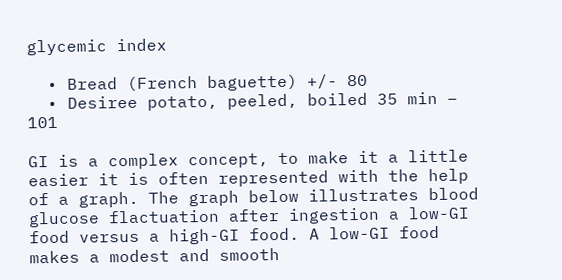glycemic index

  • Bread (French baguette) +/- 80
  • Desiree potato, peeled, boiled 35 min – 101

GI is a complex concept, to make it a little easier it is often represented with the help of a graph. The graph below illustrates blood glucose flactuation after ingestion a low-GI food versus a high-GI food. A low-GI food makes a modest and smooth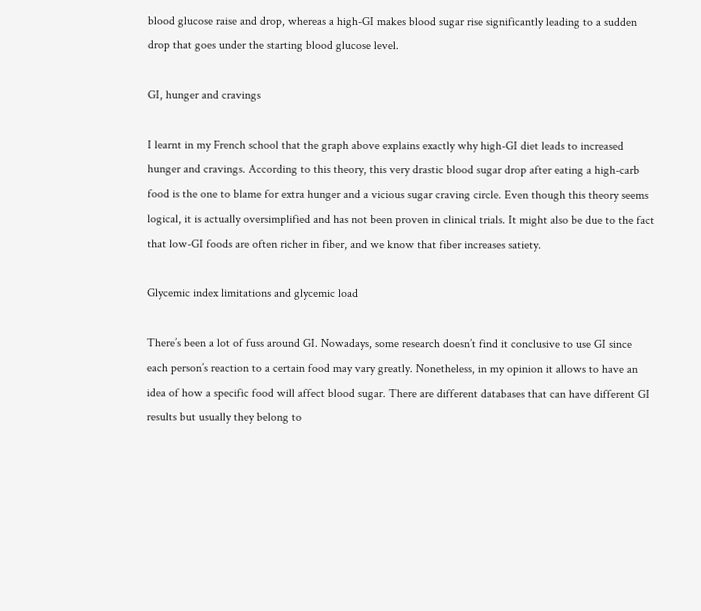blood glucose raise and drop, whereas a high-GI makes blood sugar rise significantly leading to a sudden drop that goes under the starting blood glucose level.

GI, hunger and cravings

I learnt in my French school that the graph above explains exactly why high-GI diet leads to increased hunger and cravings. According to this theory, this very drastic blood sugar drop after eating a high-carb food is the one to blame for extra hunger and a vicious sugar craving circle. Even though this theory seems logical, it is actually oversimplified and has not been proven in clinical trials. It might also be due to the fact that low-GI foods are often richer in fiber, and we know that fiber increases satiety.

Glycemic index limitations and glycemic load

There’s been a lot of fuss around GI. Nowadays, some research doesn’t find it conclusive to use GI since each person’s reaction to a certain food may vary greatly. Nonetheless, in my opinion it allows to have an idea of how a specific food will affect blood sugar. There are different databases that can have different GI results but usually they belong to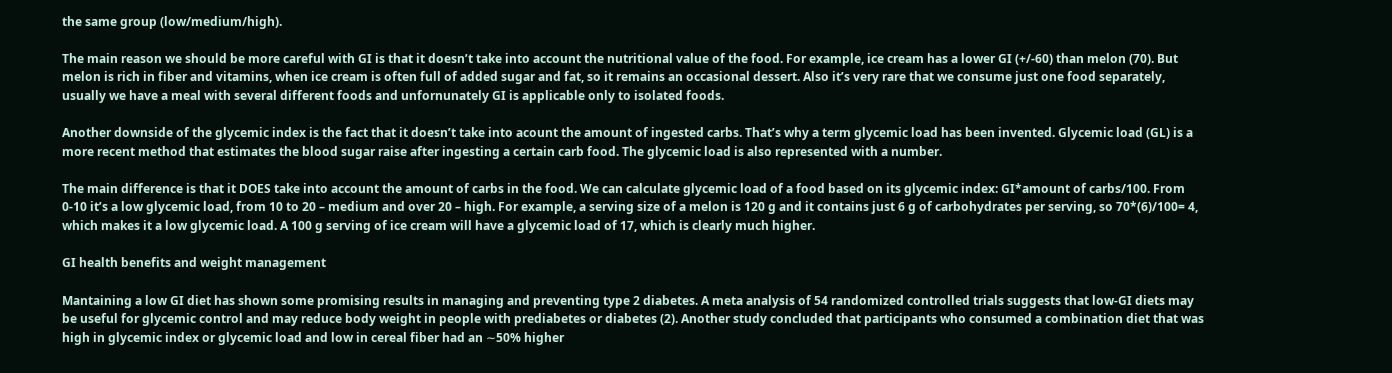the same group (low/medium/high).

The main reason we should be more careful with GI is that it doesn’t take into account the nutritional value of the food. For example, ice cream has a lower GI (+/-60) than melon (70). But melon is rich in fiber and vitamins, when ice cream is often full of added sugar and fat, so it remains an occasional dessert. Also it’s very rare that we consume just one food separately, usually we have a meal with several different foods and unfornunately GI is applicable only to isolated foods.

Another downside of the glycemic index is the fact that it doesn’t take into acount the amount of ingested carbs. That’s why a term glycemic load has been invented. Glycemic load (GL) is a more recent method that estimates the blood sugar raise after ingesting a certain carb food. The glycemic load is also represented with a number.

The main difference is that it DOES take into account the amount of carbs in the food. We can calculate glycemic load of a food based on its glycemic index: GI*amount of carbs/100. From 0-10 it’s a low glycemic load, from 10 to 20 – medium and over 20 – high. For example, a serving size of a melon is 120 g and it contains just 6 g of carbohydrates per serving, so 70*(6)/100= 4, which makes it a low glycemic load. A 100 g serving of ice cream will have a glycemic load of 17, which is clearly much higher.

GI health benefits and weight management

Mantaining a low GI diet has shown some promising results in managing and preventing type 2 diabetes. A meta analysis of 54 randomized controlled trials suggests that low-GI diets may be useful for glycemic control and may reduce body weight in people with prediabetes or diabetes (2). Another study concluded that participants who consumed a combination diet that was high in glycemic index or glycemic load and low in cereal fiber had an ∼50% higher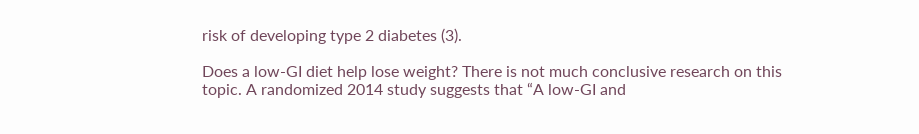risk of developing type 2 diabetes (3).

Does a low-GI diet help lose weight? There is not much conclusive research on this topic. A randomized 2014 study suggests that “A low-GI and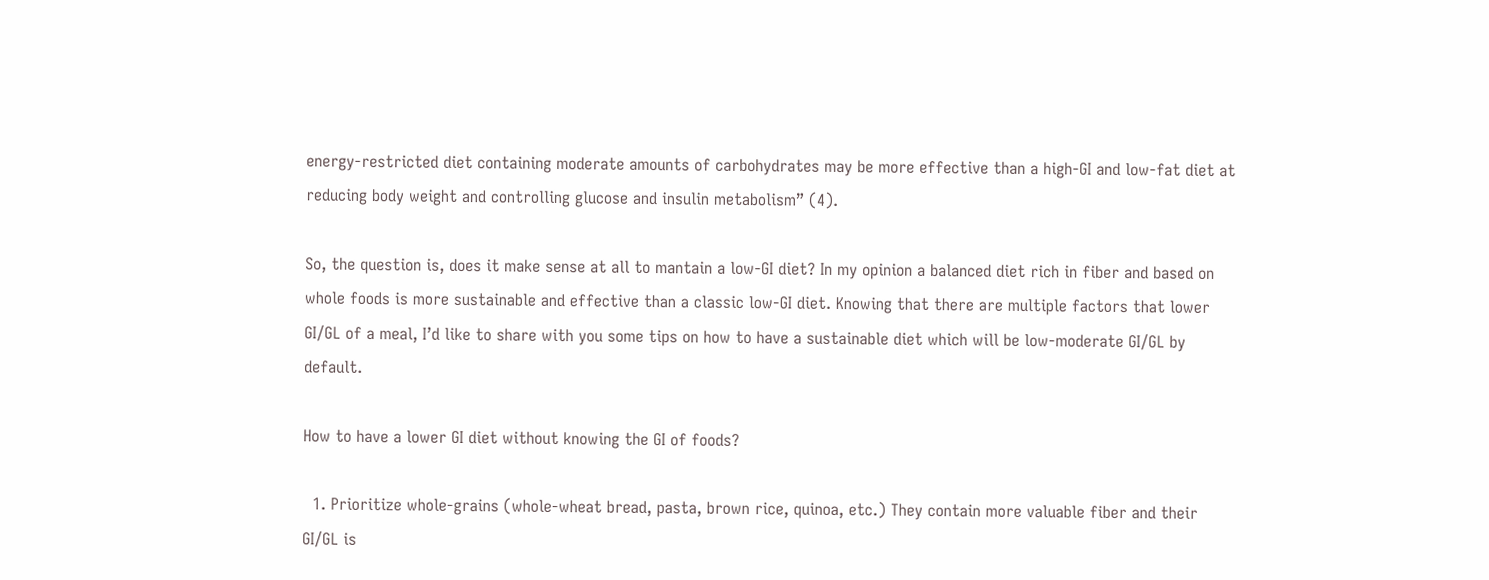energy-restricted diet containing moderate amounts of carbohydrates may be more effective than a high-GI and low-fat diet at reducing body weight and controlling glucose and insulin metabolism” (4).

So, the question is, does it make sense at all to mantain a low-GI diet? In my opinion a balanced diet rich in fiber and based on whole foods is more sustainable and effective than a classic low-GI diet. Knowing that there are multiple factors that lower GI/GL of a meal, I’d like to share with you some tips on how to have a sustainable diet which will be low-moderate GI/GL by default.

How to have a lower GI diet without knowing the GI of foods?

  1. Prioritize whole-grains (whole-wheat bread, pasta, brown rice, quinoa, etc.) They contain more valuable fiber and their GI/GL is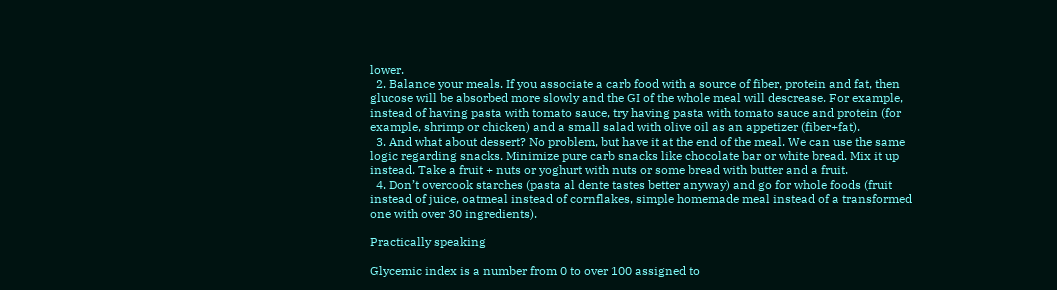lower.
  2. Balance your meals. If you associate a carb food with a source of fiber, protein and fat, then glucose will be absorbed more slowly and the GI of the whole meal will descrease. For example, instead of having pasta with tomato sauce, try having pasta with tomato sauce and protein (for example, shrimp or chicken) and a small salad with olive oil as an appetizer (fiber+fat).
  3. And what about dessert? No problem, but have it at the end of the meal. We can use the same logic regarding snacks. Minimize pure carb snacks like chocolate bar or white bread. Mix it up instead. Take a fruit + nuts or yoghurt with nuts or some bread with butter and a fruit.
  4. Don’t overcook starches (pasta al dente tastes better anyway) and go for whole foods (fruit instead of juice, oatmeal instead of cornflakes, simple homemade meal instead of a transformed one with over 30 ingredients).

Practically speaking

Glycemic index is a number from 0 to over 100 assigned to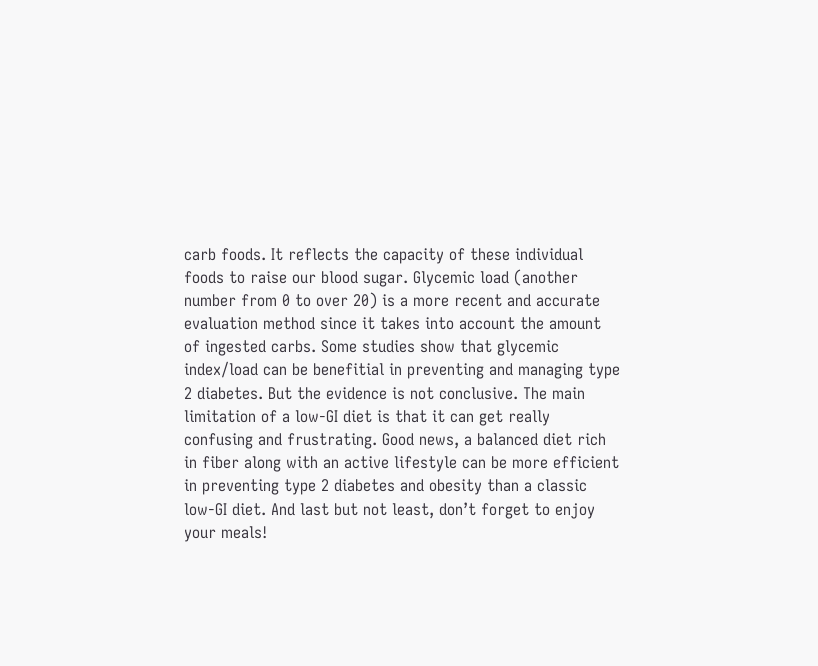carb foods. It reflects the capacity of these individual foods to raise our blood sugar. Glycemic load (another number from 0 to over 20) is a more recent and accurate evaluation method since it takes into account the amount of ingested carbs. Some studies show that glycemic index/load can be benefitial in preventing and managing type 2 diabetes. But the evidence is not conclusive. The main limitation of a low-GI diet is that it can get really confusing and frustrating. Good news, a balanced diet rich in fiber along with an active lifestyle can be more efficient in preventing type 2 diabetes and obesity than a classic low-GI diet. And last but not least, don’t forget to enjoy your meals!